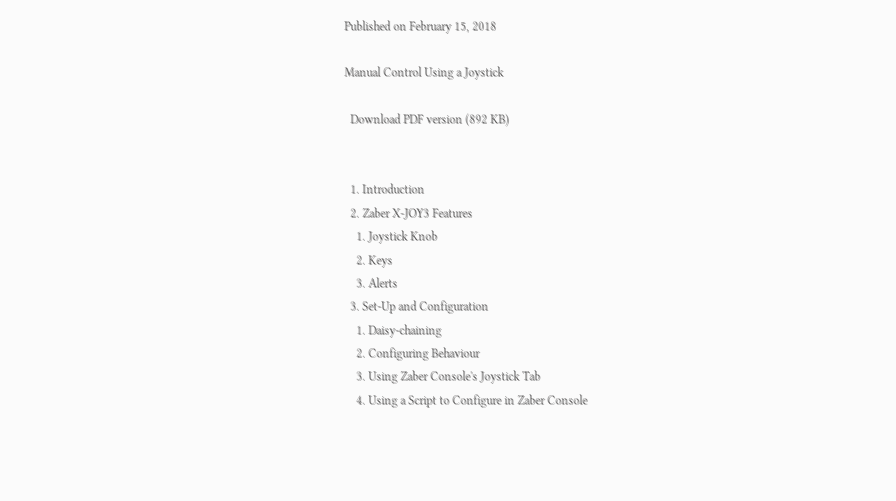Published on February 15, 2018

Manual Control Using a Joystick

  Download PDF version (892 KB)


  1. Introduction
  2. Zaber X-JOY3 Features
    1. Joystick Knob
    2. Keys
    3. Alerts
  3. Set-Up and Configuration
    1. Daisy-chaining
    2. Configuring Behaviour
    3. Using Zaber Console's Joystick Tab
    4. Using a Script to Configure in Zaber Console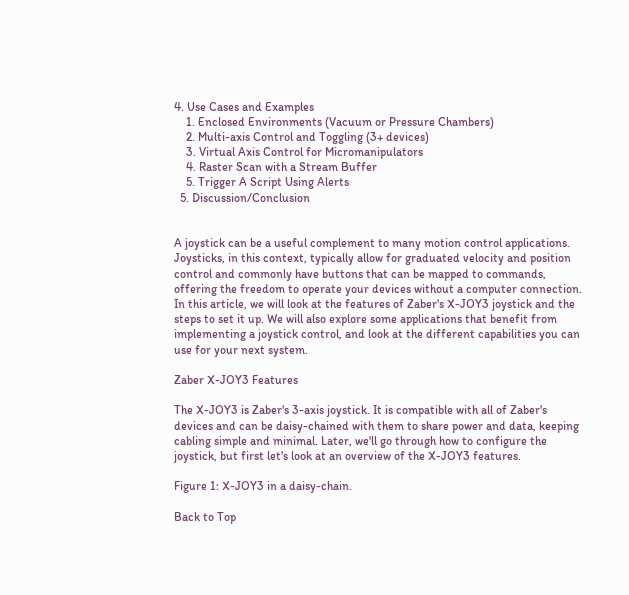4. Use Cases and Examples
    1. Enclosed Environments (Vacuum or Pressure Chambers)
    2. Multi-axis Control and Toggling (3+ devices)
    3. Virtual Axis Control for Micromanipulators
    4. Raster Scan with a Stream Buffer
    5. Trigger A Script Using Alerts
  5. Discussion/Conclusion


A joystick can be a useful complement to many motion control applications. Joysticks, in this context, typically allow for graduated velocity and position control and commonly have buttons that can be mapped to commands, offering the freedom to operate your devices without a computer connection. In this article, we will look at the features of Zaber's X-JOY3 joystick and the steps to set it up. We will also explore some applications that benefit from implementing a joystick control, and look at the different capabilities you can use for your next system.

Zaber X-JOY3 Features

The X-JOY3 is Zaber's 3-axis joystick. It is compatible with all of Zaber's devices and can be daisy-chained with them to share power and data, keeping cabling simple and minimal. Later, we'll go through how to configure the joystick, but first let's look at an overview of the X-JOY3 features.

Figure 1: X-JOY3 in a daisy-chain.

Back to Top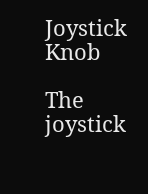Joystick Knob

The joystick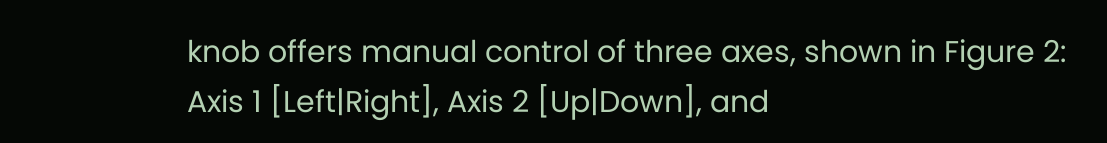knob offers manual control of three axes, shown in Figure 2: Axis 1 [Left|Right], Axis 2 [Up|Down], and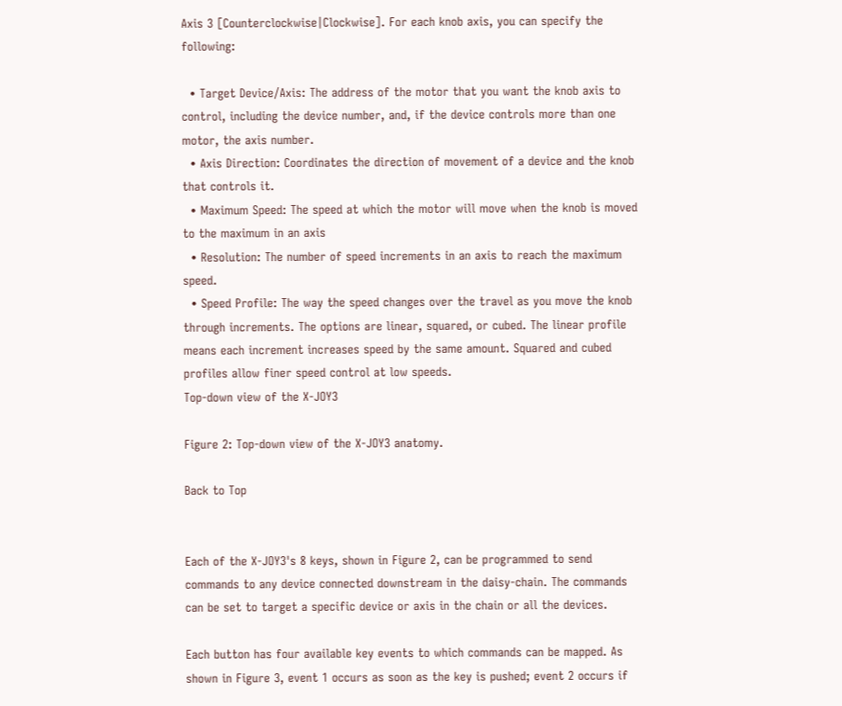Axis 3 [Counterclockwise|Clockwise]. For each knob axis, you can specify the following:

  • Target Device/Axis: The address of the motor that you want the knob axis to control, including the device number, and, if the device controls more than one motor, the axis number.
  • Axis Direction: Coordinates the direction of movement of a device and the knob that controls it.
  • Maximum Speed: The speed at which the motor will move when the knob is moved to the maximum in an axis
  • Resolution: The number of speed increments in an axis to reach the maximum speed.
  • Speed Profile: The way the speed changes over the travel as you move the knob through increments. The options are linear, squared, or cubed. The linear profile means each increment increases speed by the same amount. Squared and cubed profiles allow finer speed control at low speeds.
Top-down view of the X-JOY3

Figure 2: Top-down view of the X-JOY3 anatomy.

Back to Top


Each of the X-JOY3's 8 keys, shown in Figure 2, can be programmed to send commands to any device connected downstream in the daisy-chain. The commands can be set to target a specific device or axis in the chain or all the devices.

Each button has four available key events to which commands can be mapped. As shown in Figure 3, event 1 occurs as soon as the key is pushed; event 2 occurs if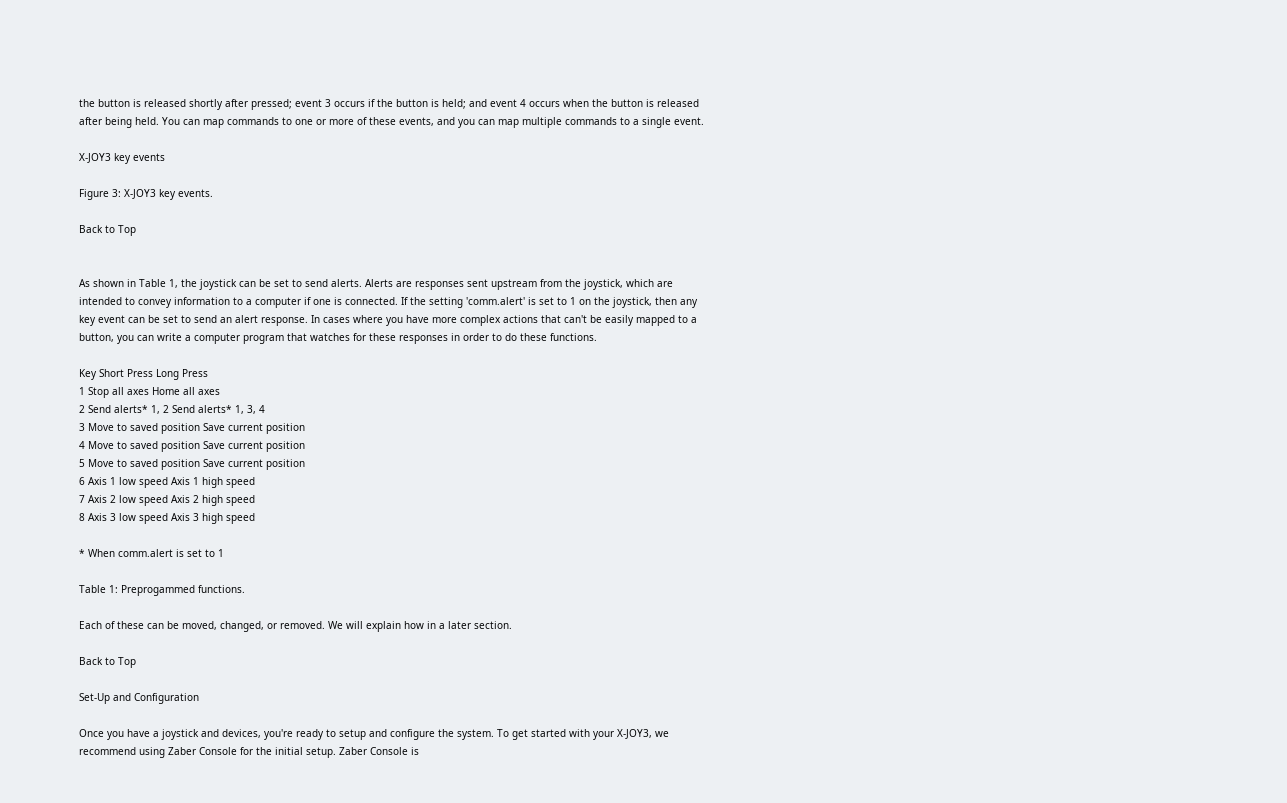the button is released shortly after pressed; event 3 occurs if the button is held; and event 4 occurs when the button is released after being held. You can map commands to one or more of these events, and you can map multiple commands to a single event.

X-JOY3 key events

Figure 3: X-JOY3 key events.

Back to Top


As shown in Table 1, the joystick can be set to send alerts. Alerts are responses sent upstream from the joystick, which are intended to convey information to a computer if one is connected. If the setting 'comm.alert' is set to 1 on the joystick, then any key event can be set to send an alert response. In cases where you have more complex actions that can't be easily mapped to a button, you can write a computer program that watches for these responses in order to do these functions.

Key Short Press Long Press
1 Stop all axes Home all axes
2 Send alerts* 1, 2 Send alerts* 1, 3, 4
3 Move to saved position Save current position
4 Move to saved position Save current position
5 Move to saved position Save current position
6 Axis 1 low speed Axis 1 high speed
7 Axis 2 low speed Axis 2 high speed
8 Axis 3 low speed Axis 3 high speed

* When comm.alert is set to 1

Table 1: Preprogammed functions.

Each of these can be moved, changed, or removed. We will explain how in a later section.

Back to Top

Set-Up and Configuration

Once you have a joystick and devices, you're ready to setup and configure the system. To get started with your X-JOY3, we recommend using Zaber Console for the initial setup. Zaber Console is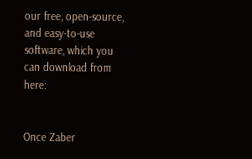our free, open-source, and easy-to-use software, which you can download from here:


Once Zaber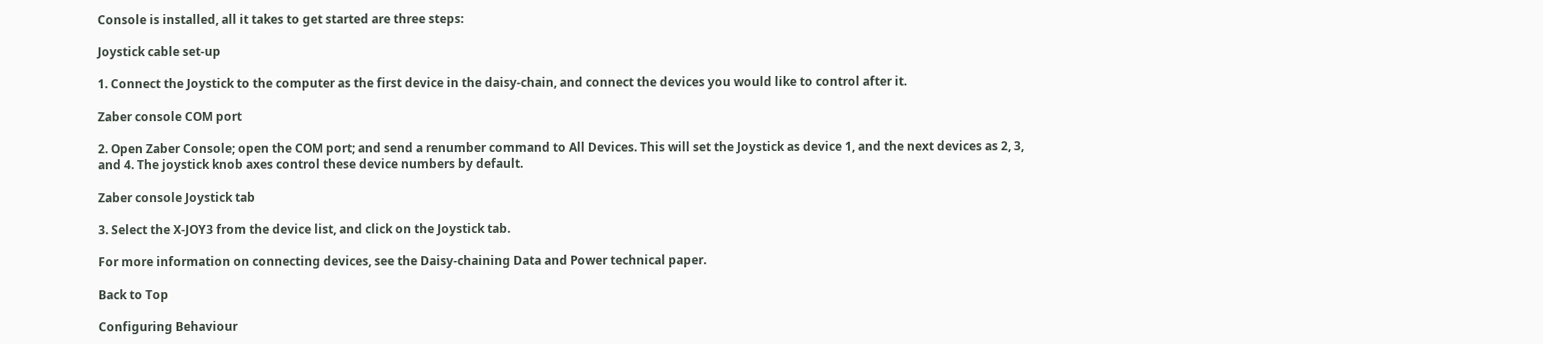Console is installed, all it takes to get started are three steps:

Joystick cable set-up

1. Connect the Joystick to the computer as the first device in the daisy-chain, and connect the devices you would like to control after it.

Zaber console COM port

2. Open Zaber Console; open the COM port; and send a renumber command to All Devices. This will set the Joystick as device 1, and the next devices as 2, 3, and 4. The joystick knob axes control these device numbers by default.

Zaber console Joystick tab

3. Select the X-JOY3 from the device list, and click on the Joystick tab.

For more information on connecting devices, see the Daisy-chaining Data and Power technical paper.

Back to Top

Configuring Behaviour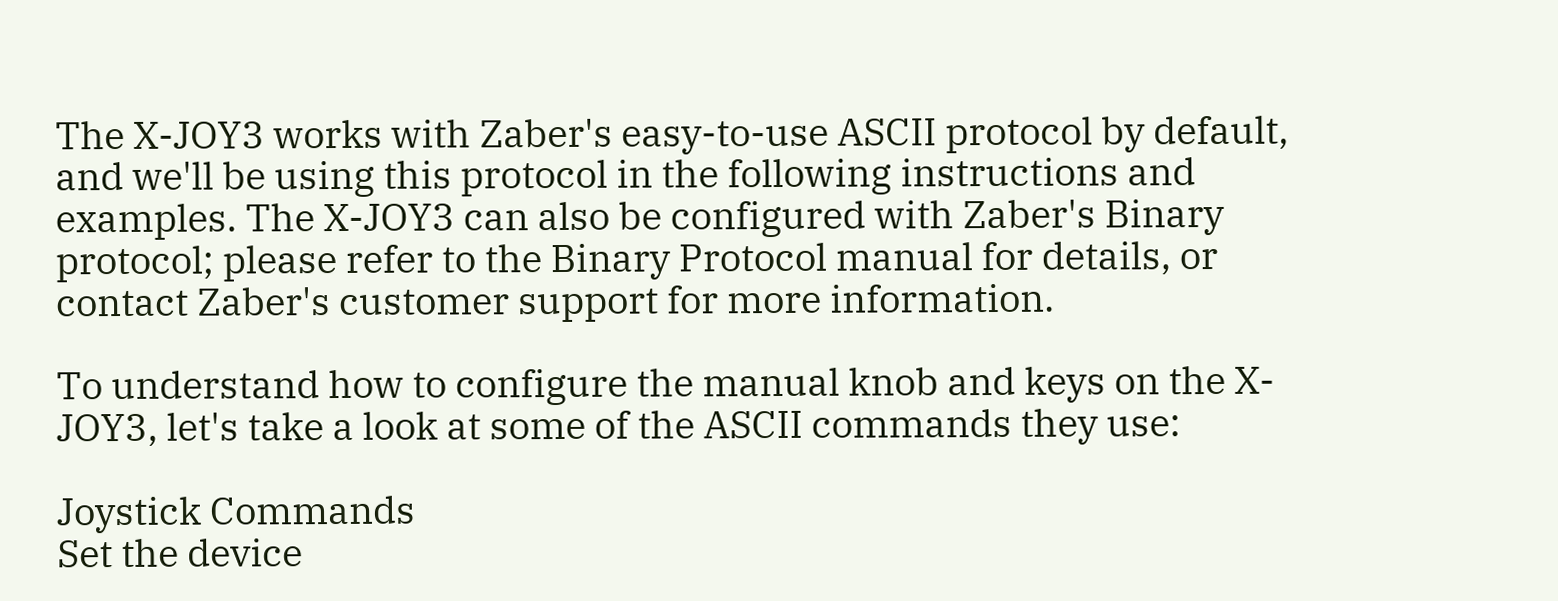The X-JOY3 works with Zaber's easy-to-use ASCII protocol by default, and we'll be using this protocol in the following instructions and examples. The X-JOY3 can also be configured with Zaber's Binary protocol; please refer to the Binary Protocol manual for details, or contact Zaber's customer support for more information.

To understand how to configure the manual knob and keys on the X-JOY3, let's take a look at some of the ASCII commands they use:

Joystick Commands
Set the device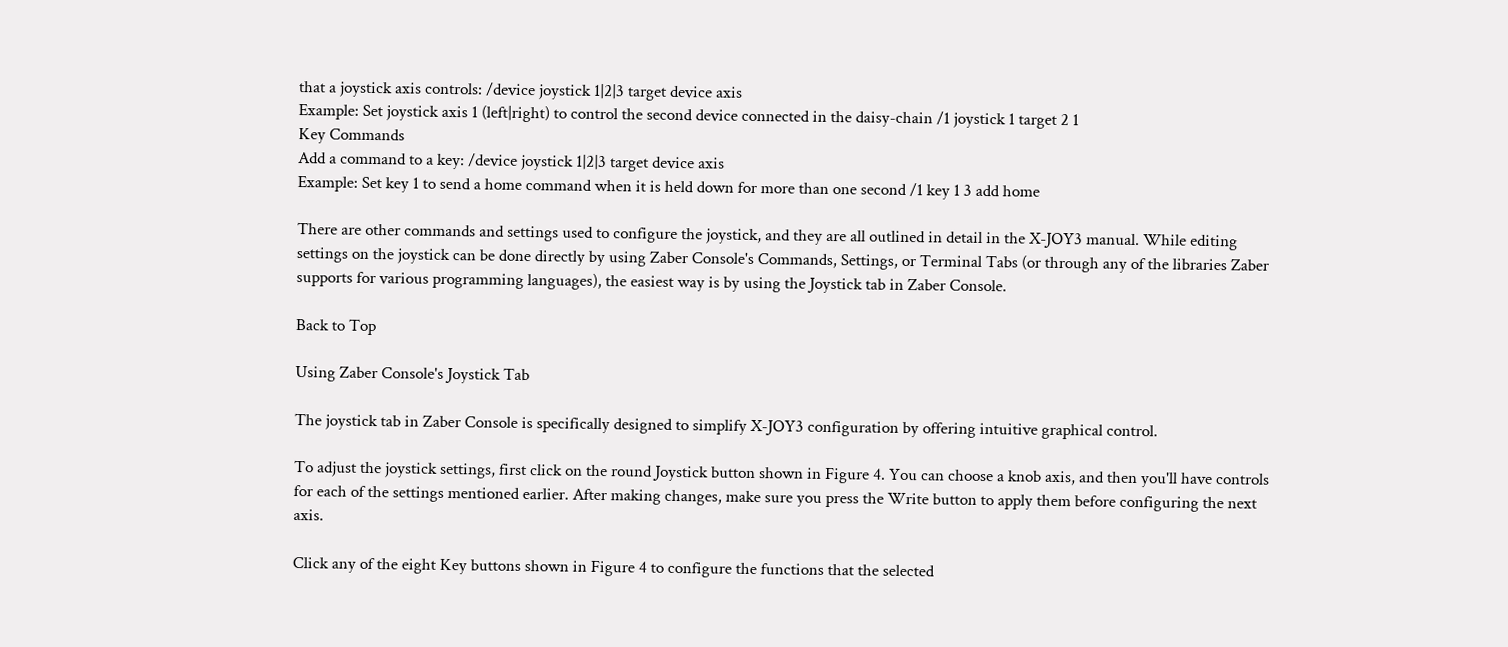that a joystick axis controls: /device joystick 1|2|3 target device axis
Example: Set joystick axis 1 (left|right) to control the second device connected in the daisy-chain /1 joystick 1 target 2 1
Key Commands
Add a command to a key: /device joystick 1|2|3 target device axis
Example: Set key 1 to send a home command when it is held down for more than one second /1 key 1 3 add home

There are other commands and settings used to configure the joystick, and they are all outlined in detail in the X-JOY3 manual. While editing settings on the joystick can be done directly by using Zaber Console's Commands, Settings, or Terminal Tabs (or through any of the libraries Zaber supports for various programming languages), the easiest way is by using the Joystick tab in Zaber Console.

Back to Top

Using Zaber Console's Joystick Tab

The joystick tab in Zaber Console is specifically designed to simplify X-JOY3 configuration by offering intuitive graphical control.

To adjust the joystick settings, first click on the round Joystick button shown in Figure 4. You can choose a knob axis, and then you'll have controls for each of the settings mentioned earlier. After making changes, make sure you press the Write button to apply them before configuring the next axis.

Click any of the eight Key buttons shown in Figure 4 to configure the functions that the selected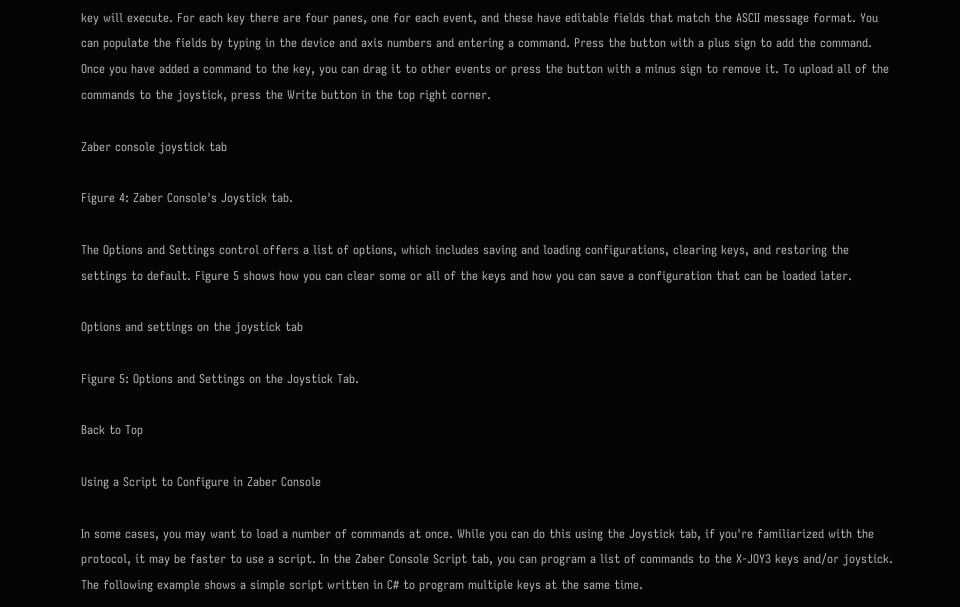key will execute. For each key there are four panes, one for each event, and these have editable fields that match the ASCII message format. You can populate the fields by typing in the device and axis numbers and entering a command. Press the button with a plus sign to add the command. Once you have added a command to the key, you can drag it to other events or press the button with a minus sign to remove it. To upload all of the commands to the joystick, press the Write button in the top right corner.

Zaber console joystick tab

Figure 4: Zaber Console's Joystick tab.

The Options and Settings control offers a list of options, which includes saving and loading configurations, clearing keys, and restoring the settings to default. Figure 5 shows how you can clear some or all of the keys and how you can save a configuration that can be loaded later.

Options and settings on the joystick tab

Figure 5: Options and Settings on the Joystick Tab.

Back to Top

Using a Script to Configure in Zaber Console

In some cases, you may want to load a number of commands at once. While you can do this using the Joystick tab, if you're familiarized with the protocol, it may be faster to use a script. In the Zaber Console Script tab, you can program a list of commands to the X-JOY3 keys and/or joystick. The following example shows a simple script written in C# to program multiple keys at the same time.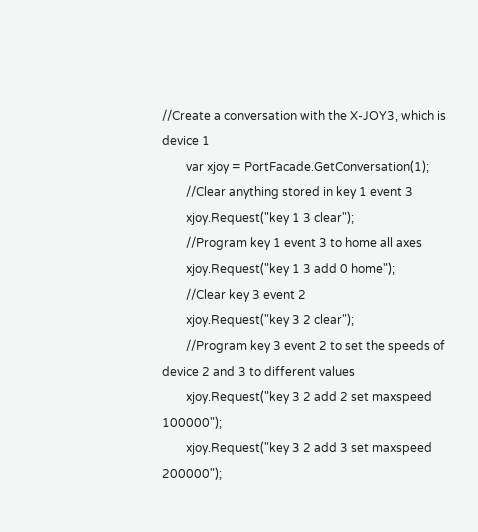//Create a conversation with the X-JOY3, which is device 1
        var xjoy = PortFacade.GetConversation(1);
        //Clear anything stored in key 1 event 3
        xjoy.Request("key 1 3 clear");
        //Program key 1 event 3 to home all axes
        xjoy.Request("key 1 3 add 0 home");
        //Clear key 3 event 2
        xjoy.Request("key 3 2 clear");
        //Program key 3 event 2 to set the speeds of device 2 and 3 to different values
        xjoy.Request("key 3 2 add 2 set maxspeed 100000");
        xjoy.Request("key 3 2 add 3 set maxspeed 200000");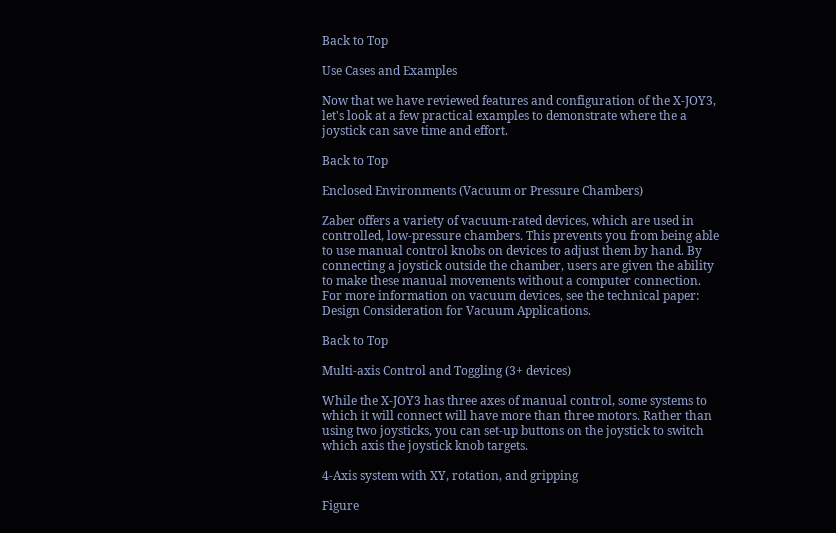Back to Top

Use Cases and Examples

Now that we have reviewed features and configuration of the X-JOY3, let's look at a few practical examples to demonstrate where the a joystick can save time and effort.

Back to Top

Enclosed Environments (Vacuum or Pressure Chambers)

Zaber offers a variety of vacuum-rated devices, which are used in controlled, low-pressure chambers. This prevents you from being able to use manual control knobs on devices to adjust them by hand. By connecting a joystick outside the chamber, users are given the ability to make these manual movements without a computer connection. For more information on vacuum devices, see the technical paper: Design Consideration for Vacuum Applications.

Back to Top

Multi-axis Control and Toggling (3+ devices)

While the X-JOY3 has three axes of manual control, some systems to which it will connect will have more than three motors. Rather than using two joysticks, you can set-up buttons on the joystick to switch which axis the joystick knob targets.

4-Axis system with XY, rotation, and gripping

Figure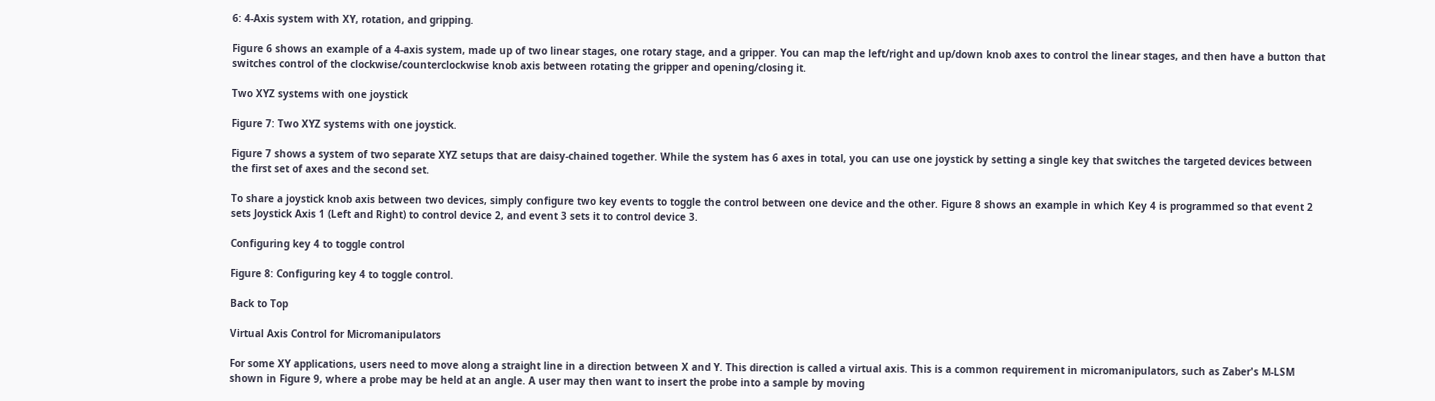6: 4-Axis system with XY, rotation, and gripping.

Figure 6 shows an example of a 4-axis system, made up of two linear stages, one rotary stage, and a gripper. You can map the left/right and up/down knob axes to control the linear stages, and then have a button that switches control of the clockwise/counterclockwise knob axis between rotating the gripper and opening/closing it.

Two XYZ systems with one joystick

Figure 7: Two XYZ systems with one joystick.

Figure 7 shows a system of two separate XYZ setups that are daisy-chained together. While the system has 6 axes in total, you can use one joystick by setting a single key that switches the targeted devices between the first set of axes and the second set.

To share a joystick knob axis between two devices, simply configure two key events to toggle the control between one device and the other. Figure 8 shows an example in which Key 4 is programmed so that event 2 sets Joystick Axis 1 (Left and Right) to control device 2, and event 3 sets it to control device 3.

Configuring key 4 to toggle control

Figure 8: Configuring key 4 to toggle control.

Back to Top

Virtual Axis Control for Micromanipulators

For some XY applications, users need to move along a straight line in a direction between X and Y. This direction is called a virtual axis. This is a common requirement in micromanipulators, such as Zaber's M-LSM shown in Figure 9, where a probe may be held at an angle. A user may then want to insert the probe into a sample by moving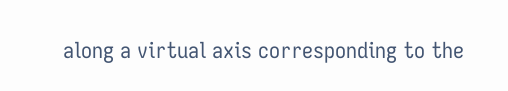along a virtual axis corresponding to the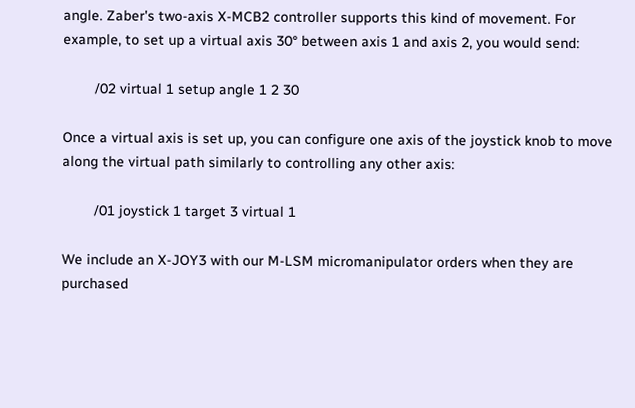angle. Zaber's two-axis X-MCB2 controller supports this kind of movement. For example, to set up a virtual axis 30° between axis 1 and axis 2, you would send:

        /02 virtual 1 setup angle 1 2 30

Once a virtual axis is set up, you can configure one axis of the joystick knob to move along the virtual path similarly to controlling any other axis:

        /01 joystick 1 target 3 virtual 1

We include an X-JOY3 with our M-LSM micromanipulator orders when they are purchased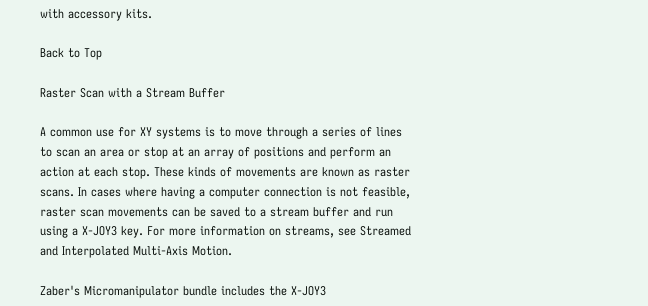with accessory kits.

Back to Top

Raster Scan with a Stream Buffer

A common use for XY systems is to move through a series of lines to scan an area or stop at an array of positions and perform an action at each stop. These kinds of movements are known as raster scans. In cases where having a computer connection is not feasible, raster scan movements can be saved to a stream buffer and run using a X-JOY3 key. For more information on streams, see Streamed and Interpolated Multi-Axis Motion.

Zaber's Micromanipulator bundle includes the X-JOY3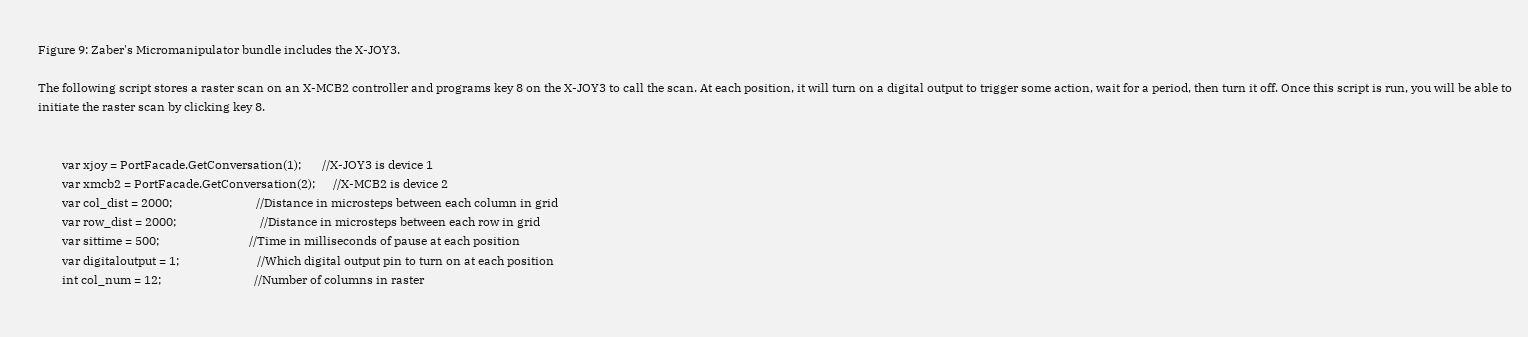Figure 9: Zaber's Micromanipulator bundle includes the X-JOY3.

The following script stores a raster scan on an X-MCB2 controller and programs key 8 on the X-JOY3 to call the scan. At each position, it will turn on a digital output to trigger some action, wait for a period, then turn it off. Once this script is run, you will be able to initiate the raster scan by clicking key 8.


        var xjoy = PortFacade.GetConversation(1);       //X-JOY3 is device 1
        var xmcb2 = PortFacade.GetConversation(2);      //X-MCB2 is device 2
        var col_dist = 2000;                            //Distance in microsteps between each column in grid
        var row_dist = 2000;                            //Distance in microsteps between each row in grid
        var sittime = 500;                              //Time in milliseconds of pause at each position
        var digitaloutput = 1;                          //Which digital output pin to turn on at each position
        int col_num = 12;                               //Number of columns in raster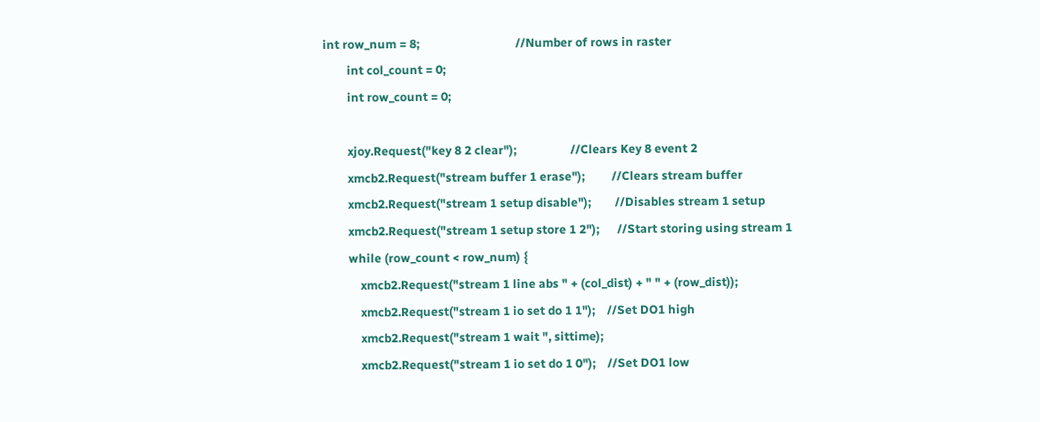int row_num = 8;                                //Number of rows in raster
        int col_count = 0;
        int row_count = 0;

        xjoy.Request("key 8 2 clear");                  //Clears Key 8 event 2
        xmcb2.Request("stream buffer 1 erase");         //Clears stream buffer
        xmcb2.Request("stream 1 setup disable");        //Disables stream 1 setup
        xmcb2.Request("stream 1 setup store 1 2");      //Start storing using stream 1
        while (row_count < row_num) {
            xmcb2.Request("stream 1 line abs " + (col_dist) + " " + (row_dist));
            xmcb2.Request("stream 1 io set do 1 1");    //Set DO1 high
            xmcb2.Request("stream 1 wait ", sittime);
            xmcb2.Request("stream 1 io set do 1 0");    //Set DO1 low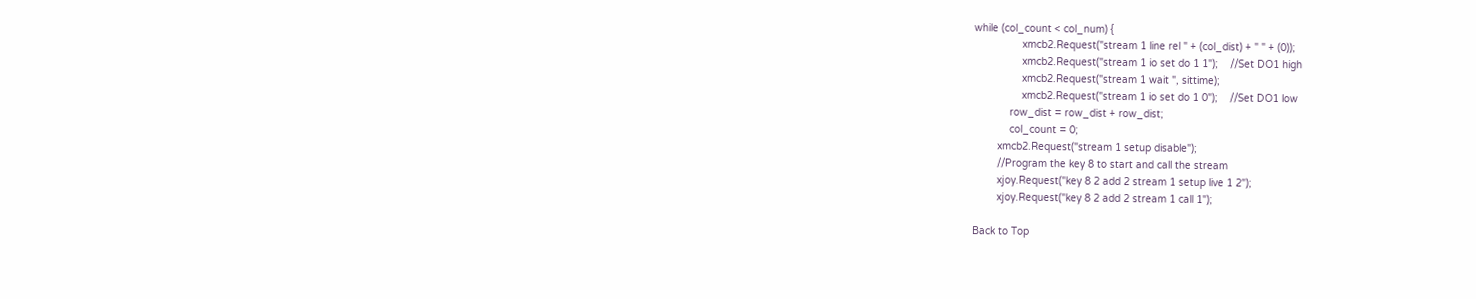while (col_count < col_num) {
                xmcb2.Request("stream 1 line rel " + (col_dist) + " " + (0));
                xmcb2.Request("stream 1 io set do 1 1");    //Set DO1 high
                xmcb2.Request("stream 1 wait ", sittime);
                xmcb2.Request("stream 1 io set do 1 0");    //Set DO1 low
            row_dist = row_dist + row_dist;
            col_count = 0;
        xmcb2.Request("stream 1 setup disable");
        //Program the key 8 to start and call the stream
        xjoy.Request("key 8 2 add 2 stream 1 setup live 1 2");
        xjoy.Request("key 8 2 add 2 stream 1 call 1");

Back to Top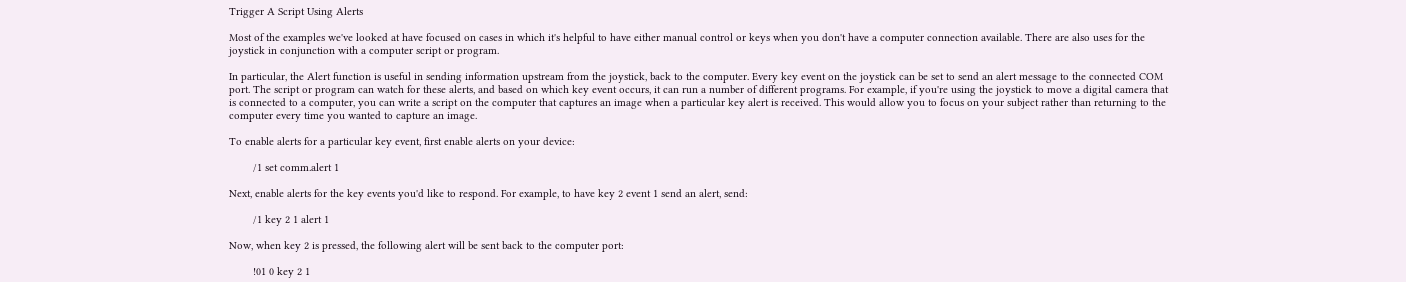Trigger A Script Using Alerts

Most of the examples we've looked at have focused on cases in which it's helpful to have either manual control or keys when you don't have a computer connection available. There are also uses for the joystick in conjunction with a computer script or program.

In particular, the Alert function is useful in sending information upstream from the joystick, back to the computer. Every key event on the joystick can be set to send an alert message to the connected COM port. The script or program can watch for these alerts, and based on which key event occurs, it can run a number of different programs. For example, if you're using the joystick to move a digital camera that is connected to a computer, you can write a script on the computer that captures an image when a particular key alert is received. This would allow you to focus on your subject rather than returning to the computer every time you wanted to capture an image.

To enable alerts for a particular key event, first enable alerts on your device:

        /1 set comm.alert 1

Next, enable alerts for the key events you'd like to respond. For example, to have key 2 event 1 send an alert, send:

        /1 key 2 1 alert 1

Now, when key 2 is pressed, the following alert will be sent back to the computer port:

        !01 0 key 2 1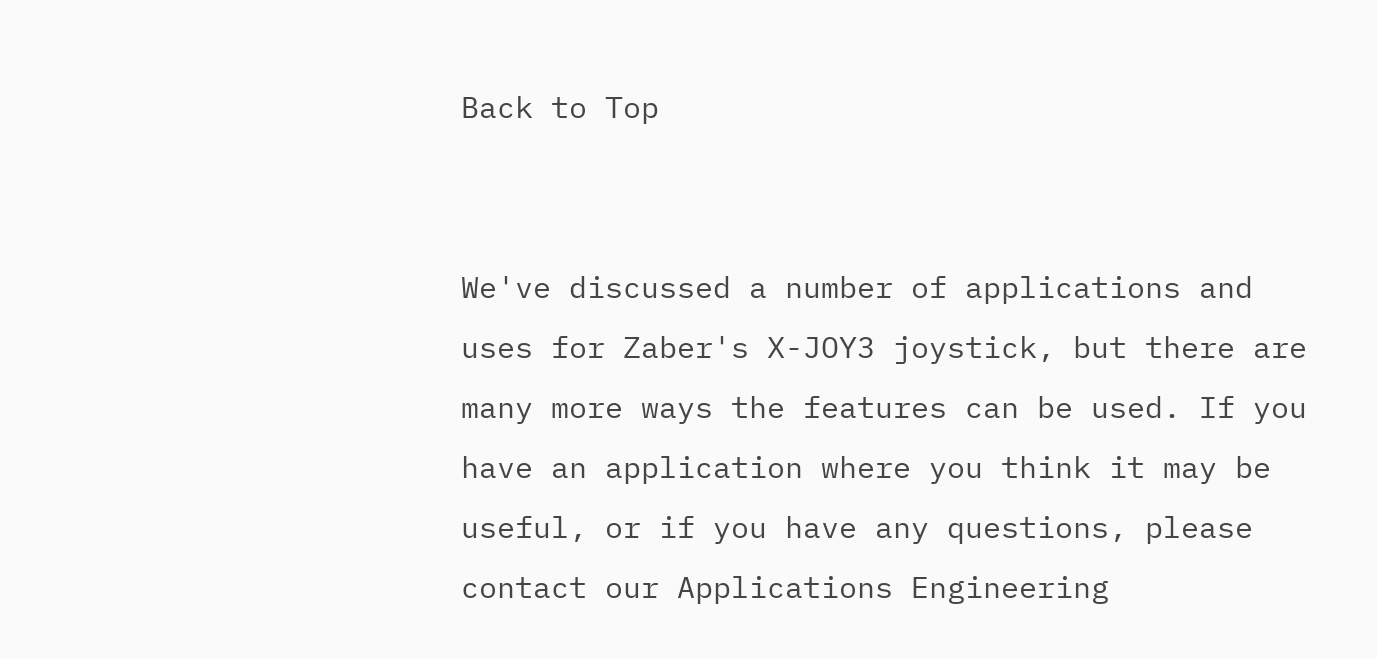Back to Top


We've discussed a number of applications and uses for Zaber's X-JOY3 joystick, but there are many more ways the features can be used. If you have an application where you think it may be useful, or if you have any questions, please contact our Applications Engineering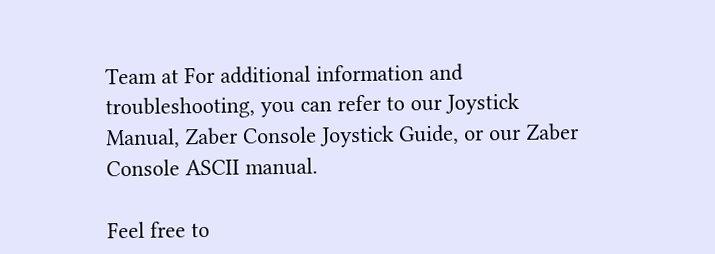Team at For additional information and troubleshooting, you can refer to our Joystick Manual, Zaber Console Joystick Guide, or our Zaber Console ASCII manual.

Feel free to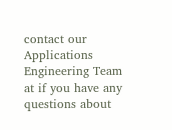contact our Applications Engineering Team at if you have any questions about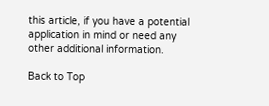this article, if you have a potential application in mind or need any other additional information.

Back to Top